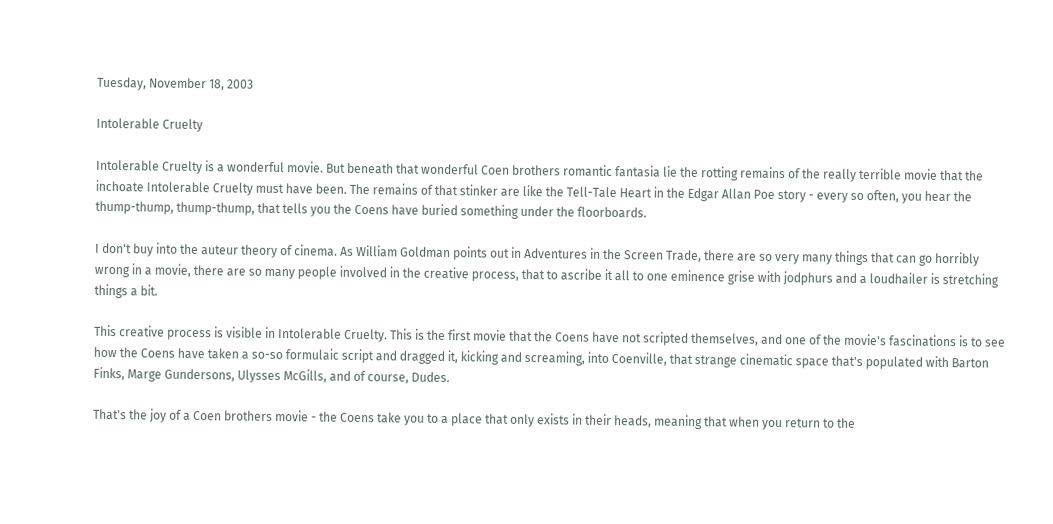Tuesday, November 18, 2003

Intolerable Cruelty

Intolerable Cruelty is a wonderful movie. But beneath that wonderful Coen brothers romantic fantasia lie the rotting remains of the really terrible movie that the inchoate Intolerable Cruelty must have been. The remains of that stinker are like the Tell-Tale Heart in the Edgar Allan Poe story - every so often, you hear the thump-thump, thump-thump, that tells you the Coens have buried something under the floorboards.

I don't buy into the auteur theory of cinema. As William Goldman points out in Adventures in the Screen Trade, there are so very many things that can go horribly wrong in a movie, there are so many people involved in the creative process, that to ascribe it all to one eminence grise with jodphurs and a loudhailer is stretching things a bit.

This creative process is visible in Intolerable Cruelty. This is the first movie that the Coens have not scripted themselves, and one of the movie's fascinations is to see how the Coens have taken a so-so formulaic script and dragged it, kicking and screaming, into Coenville, that strange cinematic space that's populated with Barton Finks, Marge Gundersons, Ulysses McGills, and of course, Dudes.

That's the joy of a Coen brothers movie - the Coens take you to a place that only exists in their heads, meaning that when you return to the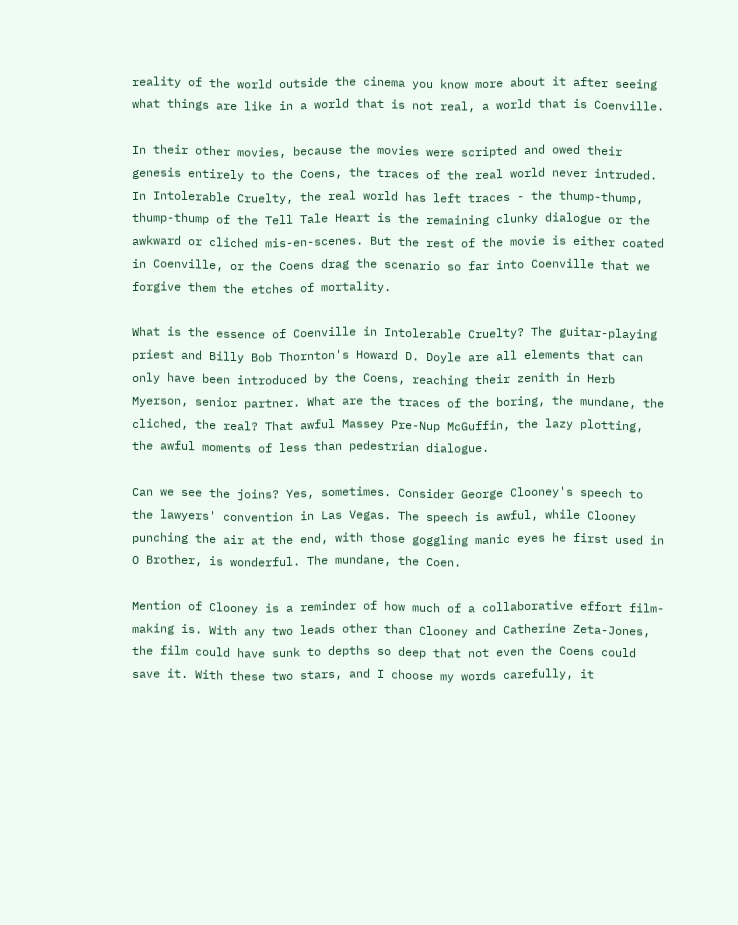reality of the world outside the cinema you know more about it after seeing what things are like in a world that is not real, a world that is Coenville.

In their other movies, because the movies were scripted and owed their genesis entirely to the Coens, the traces of the real world never intruded. In Intolerable Cruelty, the real world has left traces - the thump-thump, thump-thump of the Tell Tale Heart is the remaining clunky dialogue or the awkward or cliched mis-en-scenes. But the rest of the movie is either coated in Coenville, or the Coens drag the scenario so far into Coenville that we forgive them the etches of mortality.

What is the essence of Coenville in Intolerable Cruelty? The guitar-playing priest and Billy Bob Thornton's Howard D. Doyle are all elements that can only have been introduced by the Coens, reaching their zenith in Herb Myerson, senior partner. What are the traces of the boring, the mundane, the cliched, the real? That awful Massey Pre-Nup McGuffin, the lazy plotting, the awful moments of less than pedestrian dialogue.

Can we see the joins? Yes, sometimes. Consider George Clooney's speech to the lawyers' convention in Las Vegas. The speech is awful, while Clooney punching the air at the end, with those goggling manic eyes he first used in O Brother, is wonderful. The mundane, the Coen.

Mention of Clooney is a reminder of how much of a collaborative effort film-making is. With any two leads other than Clooney and Catherine Zeta-Jones, the film could have sunk to depths so deep that not even the Coens could save it. With these two stars, and I choose my words carefully, it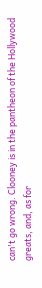can't go wrong. Clooney is in the pantheon of the Hollywood greats, and, as for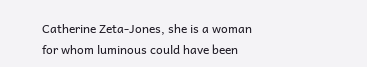Catherine Zeta-Jones, she is a woman for whom luminous could have been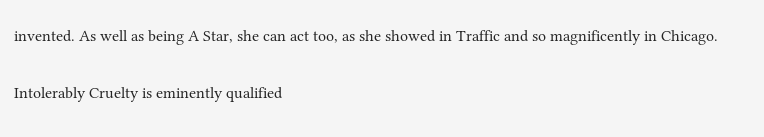invented. As well as being A Star, she can act too, as she showed in Traffic and so magnificently in Chicago.

Intolerably Cruelty is eminently qualified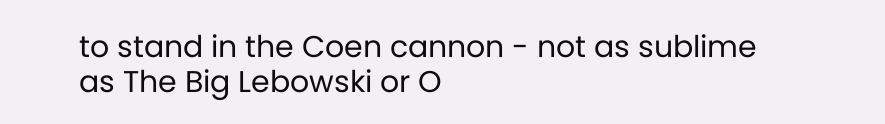to stand in the Coen cannon - not as sublime as The Big Lebowski or O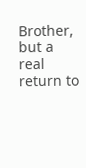Brother, but a real return to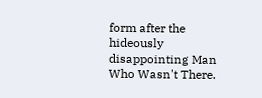form after the hideously disappointing Man Who Wasn't There.